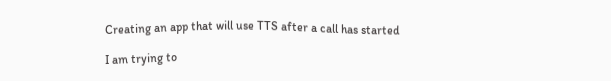Creating an app that will use TTS after a call has started

I am trying to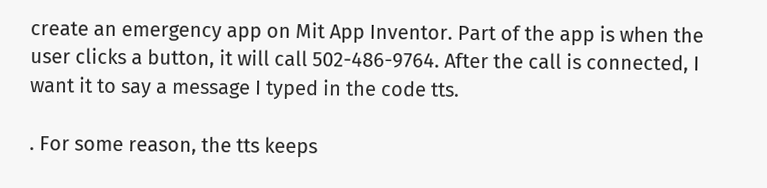create an emergency app on Mit App Inventor. Part of the app is when the user clicks a button, it will call 502-486-9764. After the call is connected, I want it to say a message I typed in the code tts.

. For some reason, the tts keeps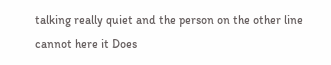talking really quiet and the person on the other line cannot here it Does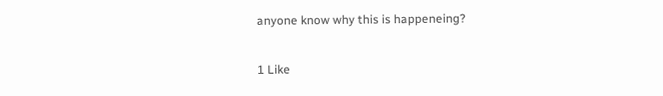anyone know why this is happeneing?

1 Like